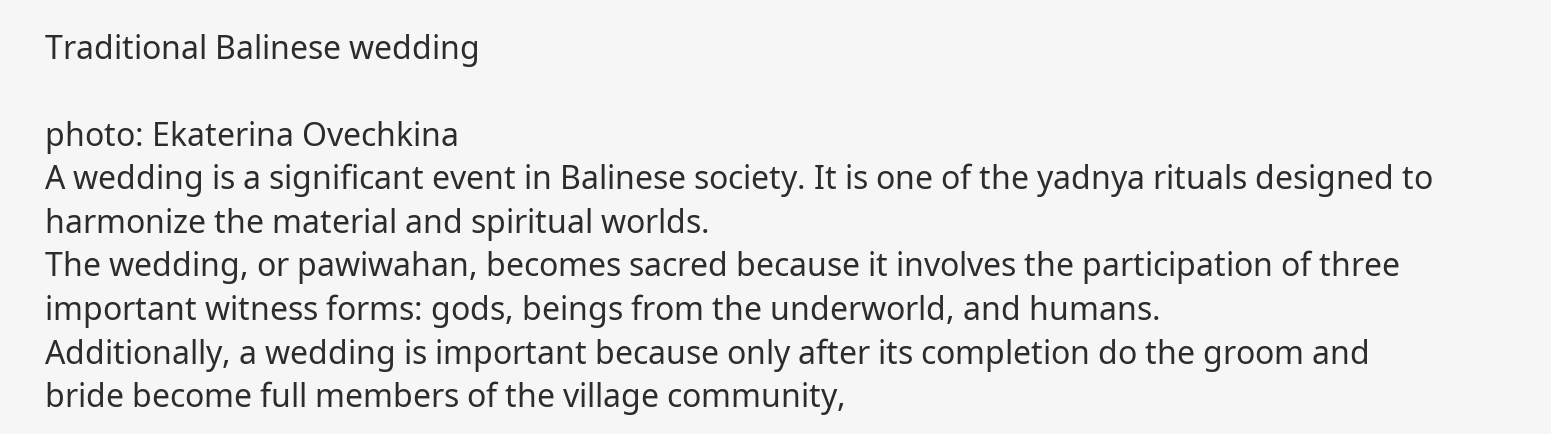Traditional Balinese wedding

photo: Ekaterina Ovechkina
A wedding is a significant event in Balinese society. It is one of the yadnya rituals designed to harmonize the material and spiritual worlds.
The wedding, or pawiwahan, becomes sacred because it involves the participation of three important witness forms: gods, beings from the underworld, and humans.
Additionally, a wedding is important because only after its completion do the groom and bride become full members of the village community,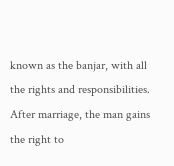known as the banjar, with all the rights and responsibilities.
After marriage, the man gains the right to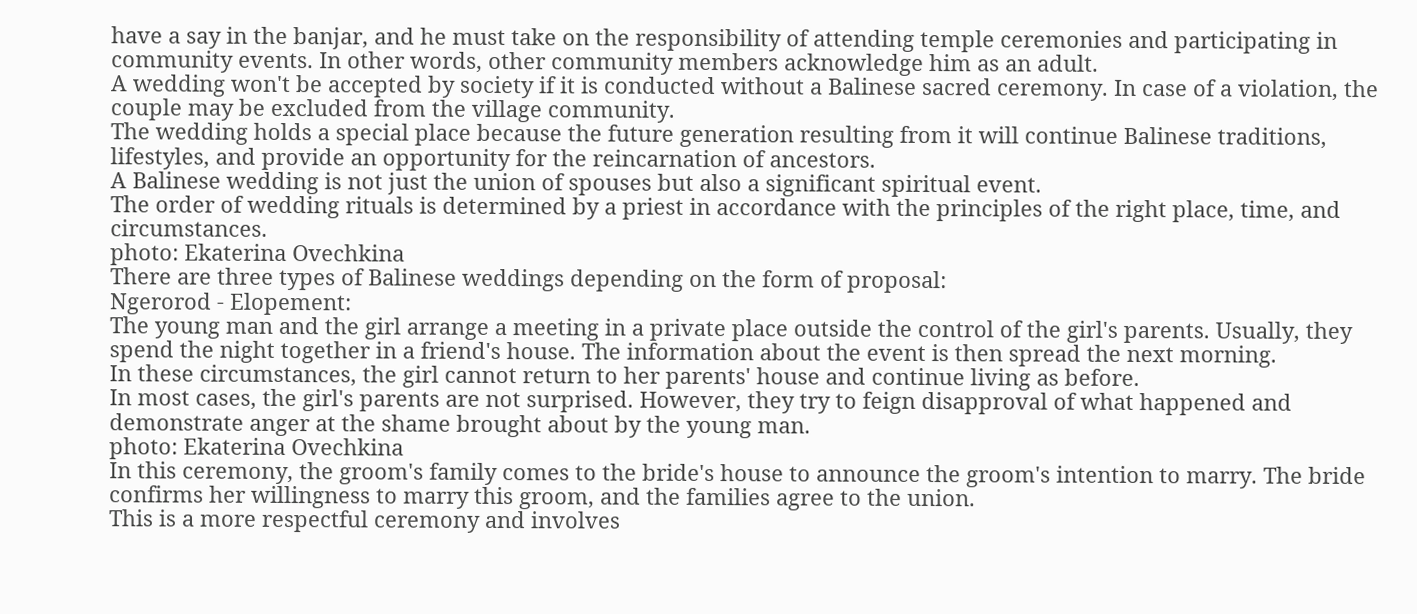have a say in the banjar, and he must take on the responsibility of attending temple ceremonies and participating in community events. In other words, other community members acknowledge him as an adult.
A wedding won't be accepted by society if it is conducted without a Balinese sacred ceremony. In case of a violation, the couple may be excluded from the village community.
The wedding holds a special place because the future generation resulting from it will continue Balinese traditions, lifestyles, and provide an opportunity for the reincarnation of ancestors.
A Balinese wedding is not just the union of spouses but also a significant spiritual event.
The order of wedding rituals is determined by a priest in accordance with the principles of the right place, time, and circumstances.
photo: Ekaterina Ovechkina
There are three types of Balinese weddings depending on the form of proposal:
Ngerorod - Elopement:
The young man and the girl arrange a meeting in a private place outside the control of the girl's parents. Usually, they spend the night together in a friend's house. The information about the event is then spread the next morning.
In these circumstances, the girl cannot return to her parents' house and continue living as before.
In most cases, the girl's parents are not surprised. However, they try to feign disapproval of what happened and demonstrate anger at the shame brought about by the young man.
photo: Ekaterina Ovechkina
In this ceremony, the groom's family comes to the bride's house to announce the groom's intention to marry. The bride confirms her willingness to marry this groom, and the families agree to the union.
This is a more respectful ceremony and involves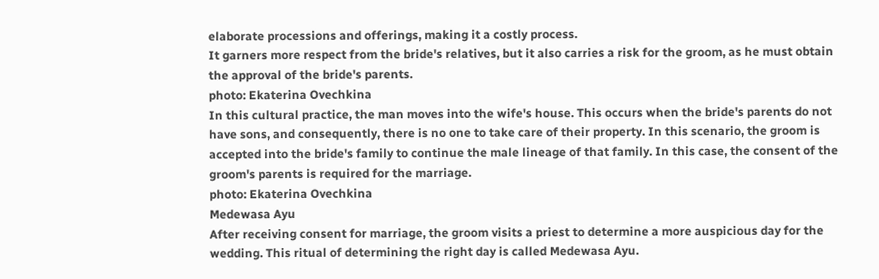elaborate processions and offerings, making it a costly process.
It garners more respect from the bride's relatives, but it also carries a risk for the groom, as he must obtain the approval of the bride's parents.
photo: Ekaterina Ovechkina
In this cultural practice, the man moves into the wife's house. This occurs when the bride's parents do not have sons, and consequently, there is no one to take care of their property. In this scenario, the groom is accepted into the bride's family to continue the male lineage of that family. In this case, the consent of the groom's parents is required for the marriage.
photo: Ekaterina Ovechkina
Medewasa Ayu
After receiving consent for marriage, the groom visits a priest to determine a more auspicious day for the wedding. This ritual of determining the right day is called Medewasa Ayu.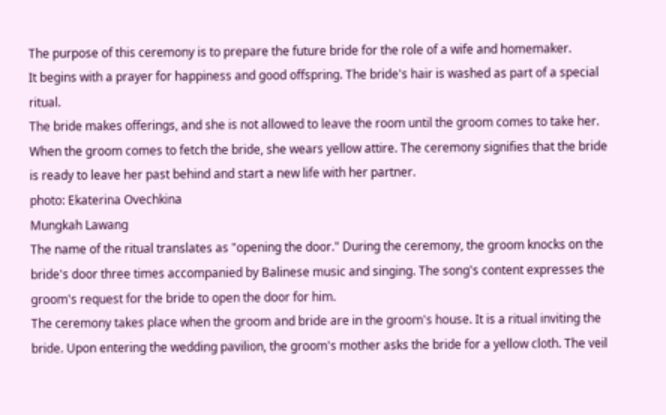The purpose of this ceremony is to prepare the future bride for the role of a wife and homemaker.
It begins with a prayer for happiness and good offspring. The bride's hair is washed as part of a special ritual.
The bride makes offerings, and she is not allowed to leave the room until the groom comes to take her.
When the groom comes to fetch the bride, she wears yellow attire. The ceremony signifies that the bride is ready to leave her past behind and start a new life with her partner.
photo: Ekaterina Ovechkina
Mungkah Lawang
The name of the ritual translates as "opening the door." During the ceremony, the groom knocks on the bride's door three times accompanied by Balinese music and singing. The song's content expresses the groom's request for the bride to open the door for him.
The ceremony takes place when the groom and bride are in the groom's house. It is a ritual inviting the bride. Upon entering the wedding pavilion, the groom's mother asks the bride for a yellow cloth. The veil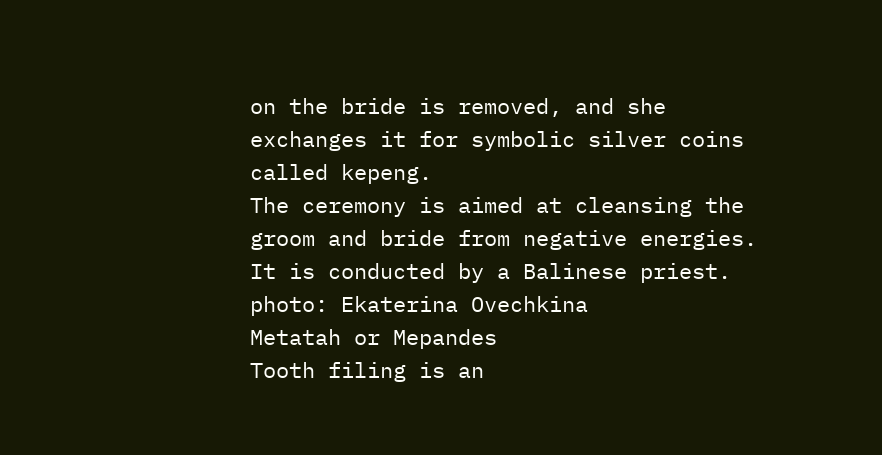on the bride is removed, and she exchanges it for symbolic silver coins called kepeng.
The ceremony is aimed at cleansing the groom and bride from negative energies. It is conducted by a Balinese priest.
photo: Ekaterina Ovechkina
Metatah or Mepandes
Tooth filing is an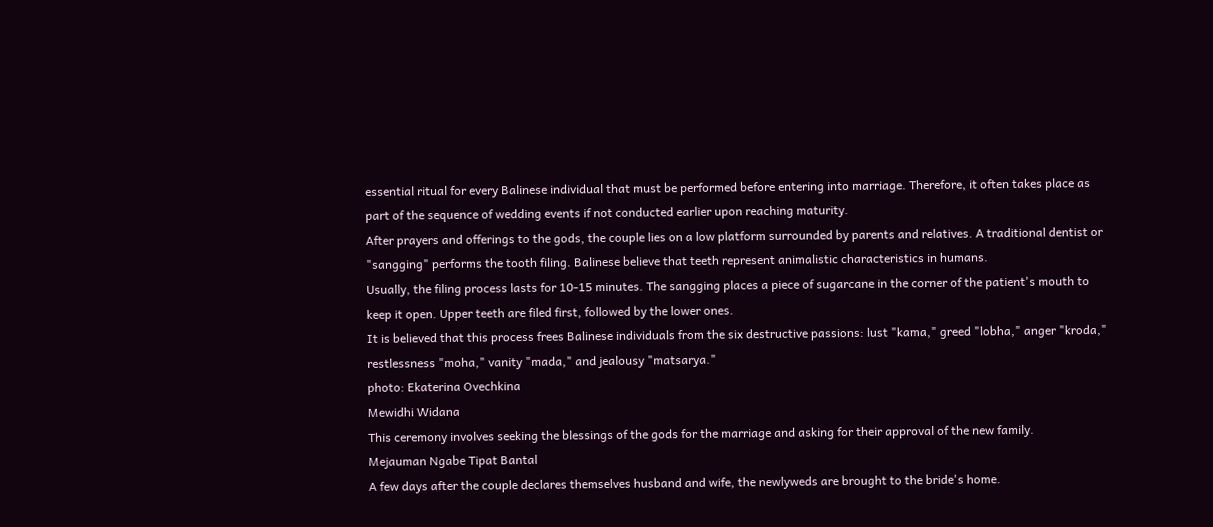essential ritual for every Balinese individual that must be performed before entering into marriage. Therefore, it often takes place as part of the sequence of wedding events if not conducted earlier upon reaching maturity.
After prayers and offerings to the gods, the couple lies on a low platform surrounded by parents and relatives. A traditional dentist or "sangging" performs the tooth filing. Balinese believe that teeth represent animalistic characteristics in humans.
Usually, the filing process lasts for 10-15 minutes. The sangging places a piece of sugarcane in the corner of the patient's mouth to keep it open. Upper teeth are filed first, followed by the lower ones.
It is believed that this process frees Balinese individuals from the six destructive passions: lust "kama," greed "lobha," anger "kroda," restlessness "moha," vanity "mada," and jealousy "matsarya."
photo: Ekaterina Ovechkina
Mewidhi Widana
This ceremony involves seeking the blessings of the gods for the marriage and asking for their approval of the new family.
Mejauman Ngabe Tipat Bantal
A few days after the couple declares themselves husband and wife, the newlyweds are brought to the bride's home.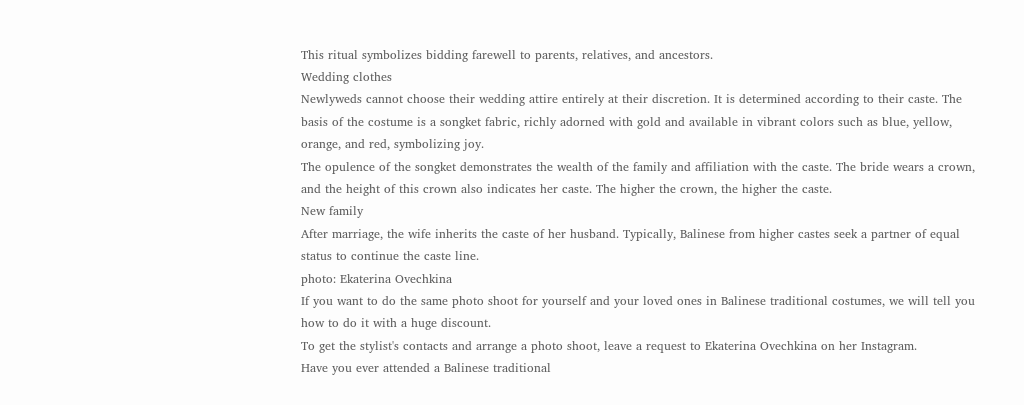This ritual symbolizes bidding farewell to parents, relatives, and ancestors.
Wedding clothes
Newlyweds cannot choose their wedding attire entirely at their discretion. It is determined according to their caste. The basis of the costume is a songket fabric, richly adorned with gold and available in vibrant colors such as blue, yellow, orange, and red, symbolizing joy.
The opulence of the songket demonstrates the wealth of the family and affiliation with the caste. The bride wears a crown, and the height of this crown also indicates her caste. The higher the crown, the higher the caste.
New family
After marriage, the wife inherits the caste of her husband. Typically, Balinese from higher castes seek a partner of equal status to continue the caste line.
photo: Ekaterina Ovechkina
If you want to do the same photo shoot for yourself and your loved ones in Balinese traditional costumes, we will tell you how to do it with a huge discount.
To get the stylist's contacts and arrange a photo shoot, leave a request to Ekaterina Ovechkina on her Instagram.
Have you ever attended a Balinese traditional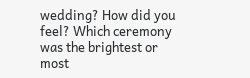wedding? How did you feel? Which ceremony was the brightest or most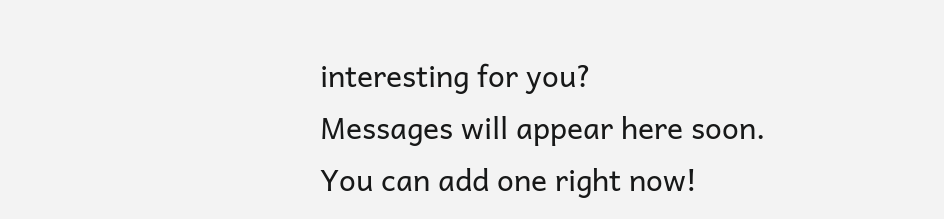interesting for you?
Messages will appear here soon.
You can add one right now!